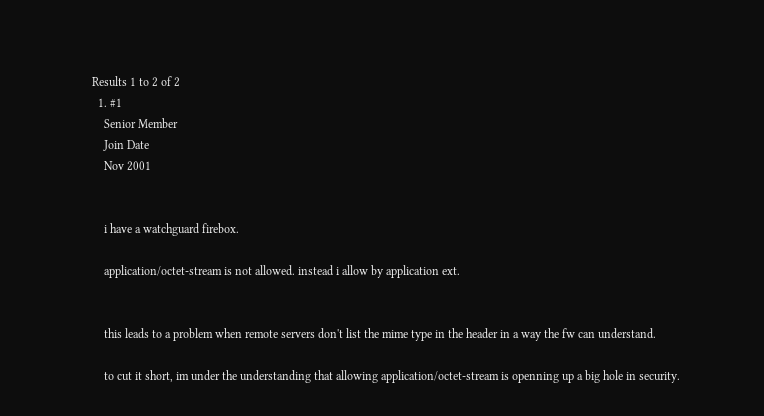Results 1 to 2 of 2
  1. #1
    Senior Member
    Join Date
    Nov 2001


    i have a watchguard firebox.

    application/octet-stream is not allowed. instead i allow by application ext.


    this leads to a problem when remote servers don't list the mime type in the header in a way the fw can understand.

    to cut it short, im under the understanding that allowing application/octet-stream is openning up a big hole in security.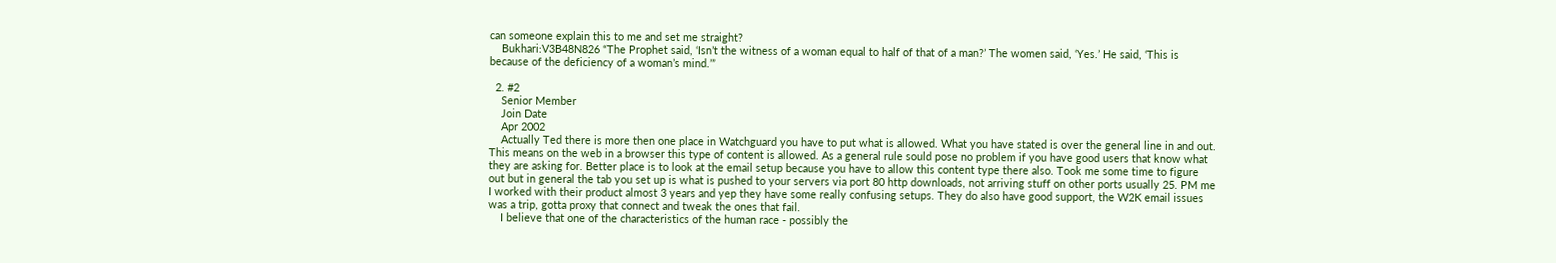can someone explain this to me and set me straight?
    Bukhari:V3B48N826 “The Prophet said, ‘Isn’t the witness of a woman equal to half of that of a man?’ The women said, ‘Yes.’ He said, ‘This is because of the deficiency of a woman’s mind.’”

  2. #2
    Senior Member
    Join Date
    Apr 2002
    Actually Ted there is more then one place in Watchguard you have to put what is allowed. What you have stated is over the general line in and out. This means on the web in a browser this type of content is allowed. As a general rule sould pose no problem if you have good users that know what they are asking for. Better place is to look at the email setup because you have to allow this content type there also. Took me some time to figure out but in general the tab you set up is what is pushed to your servers via port 80 http downloads, not arriving stuff on other ports usually 25. PM me I worked with their product almost 3 years and yep they have some really confusing setups. They do also have good support, the W2K email issues was a trip, gotta proxy that connect and tweak the ones that fail.
    I believe that one of the characteristics of the human race - possibly the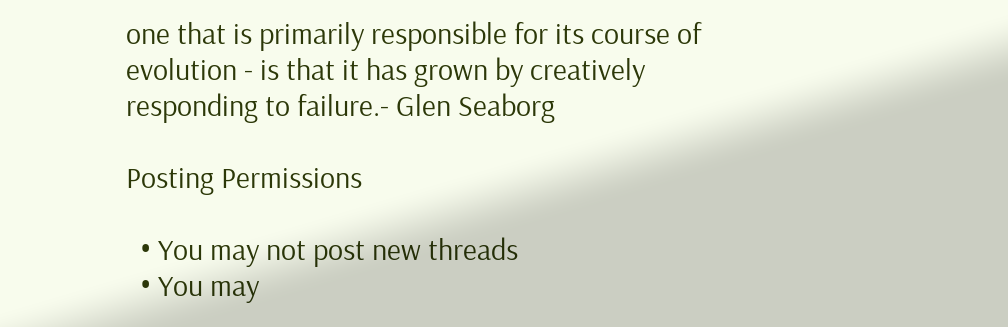one that is primarily responsible for its course of evolution - is that it has grown by creatively responding to failure.- Glen Seaborg

Posting Permissions

  • You may not post new threads
  • You may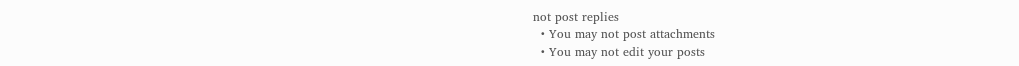not post replies
  • You may not post attachments
  • You may not edit your posts